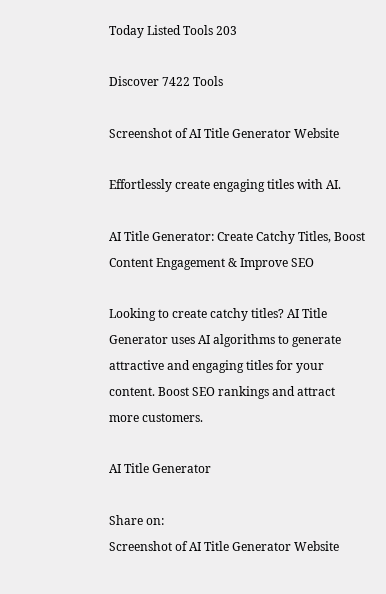Today Listed Tools 203

Discover 7422 Tools

Screenshot of AI Title Generator Website

Effortlessly create engaging titles with AI.

AI Title Generator: Create Catchy Titles, Boost Content Engagement & Improve SEO

Looking to create catchy titles? AI Title Generator uses AI algorithms to generate attractive and engaging titles for your content. Boost SEO rankings and attract more customers.

AI Title Generator

Share on:
Screenshot of AI Title Generator Website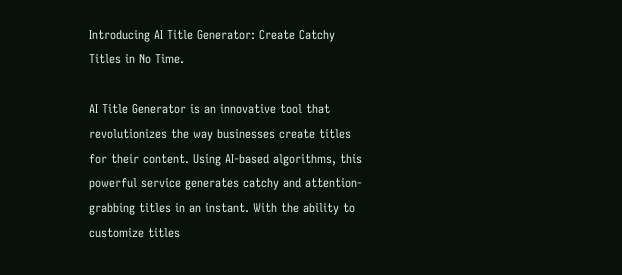Introducing AI Title Generator: Create Catchy Titles in No Time.

AI Title Generator is an innovative tool that revolutionizes the way businesses create titles for their content. Using AI-based algorithms, this powerful service generates catchy and attention-grabbing titles in an instant. With the ability to customize titles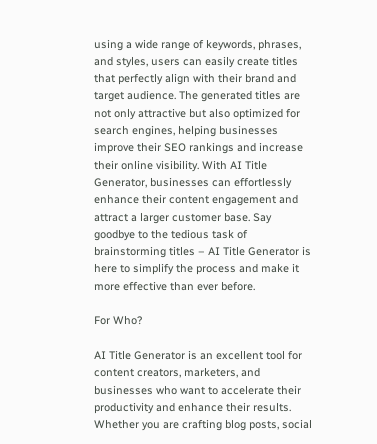using a wide range of keywords, phrases, and styles, users can easily create titles that perfectly align with their brand and target audience. The generated titles are not only attractive but also optimized for search engines, helping businesses improve their SEO rankings and increase their online visibility. With AI Title Generator, businesses can effortlessly enhance their content engagement and attract a larger customer base. Say goodbye to the tedious task of brainstorming titles – AI Title Generator is here to simplify the process and make it more effective than ever before.

For Who?

AI Title Generator is an excellent tool for content creators, marketers, and businesses who want to accelerate their productivity and enhance their results. Whether you are crafting blog posts, social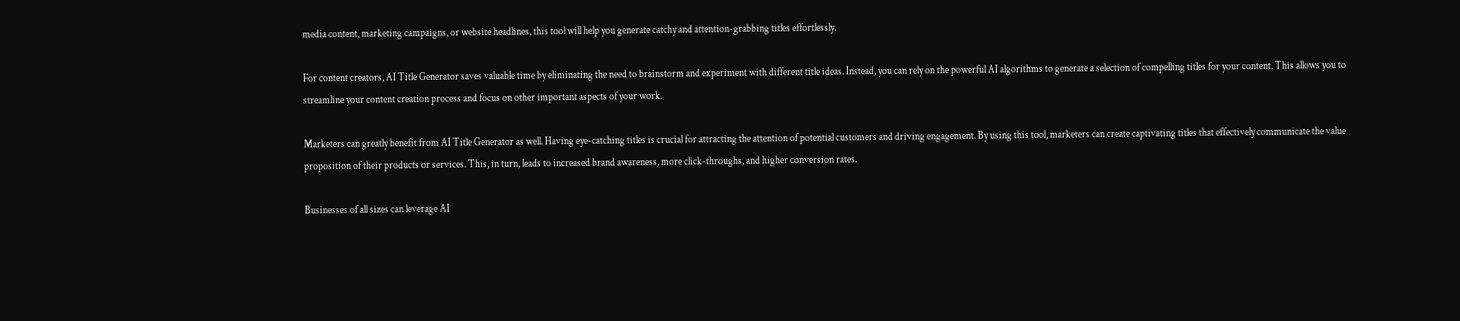media content, marketing campaigns, or website headlines, this tool will help you generate catchy and attention-grabbing titles effortlessly.

For content creators, AI Title Generator saves valuable time by eliminating the need to brainstorm and experiment with different title ideas. Instead, you can rely on the powerful AI algorithms to generate a selection of compelling titles for your content. This allows you to streamline your content creation process and focus on other important aspects of your work.

Marketers can greatly benefit from AI Title Generator as well. Having eye-catching titles is crucial for attracting the attention of potential customers and driving engagement. By using this tool, marketers can create captivating titles that effectively communicate the value proposition of their products or services. This, in turn, leads to increased brand awareness, more click-throughs, and higher conversion rates.

Businesses of all sizes can leverage AI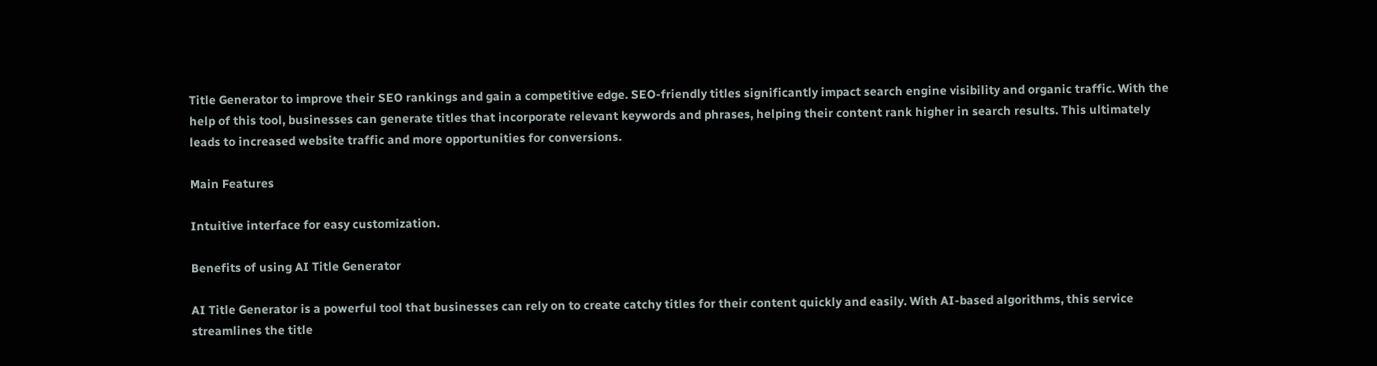Title Generator to improve their SEO rankings and gain a competitive edge. SEO-friendly titles significantly impact search engine visibility and organic traffic. With the help of this tool, businesses can generate titles that incorporate relevant keywords and phrases, helping their content rank higher in search results. This ultimately leads to increased website traffic and more opportunities for conversions.

Main Features

Intuitive interface for easy customization.

Benefits of using AI Title Generator

AI Title Generator is a powerful tool that businesses can rely on to create catchy titles for their content quickly and easily. With AI-based algorithms, this service streamlines the title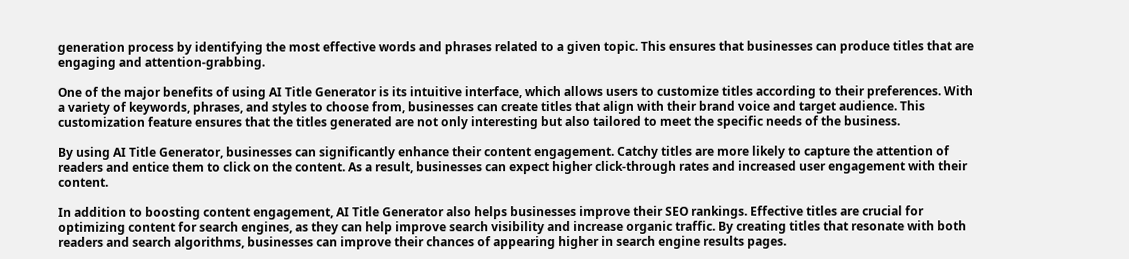generation process by identifying the most effective words and phrases related to a given topic. This ensures that businesses can produce titles that are engaging and attention-grabbing.

One of the major benefits of using AI Title Generator is its intuitive interface, which allows users to customize titles according to their preferences. With a variety of keywords, phrases, and styles to choose from, businesses can create titles that align with their brand voice and target audience. This customization feature ensures that the titles generated are not only interesting but also tailored to meet the specific needs of the business.

By using AI Title Generator, businesses can significantly enhance their content engagement. Catchy titles are more likely to capture the attention of readers and entice them to click on the content. As a result, businesses can expect higher click-through rates and increased user engagement with their content.

In addition to boosting content engagement, AI Title Generator also helps businesses improve their SEO rankings. Effective titles are crucial for optimizing content for search engines, as they can help improve search visibility and increase organic traffic. By creating titles that resonate with both readers and search algorithms, businesses can improve their chances of appearing higher in search engine results pages.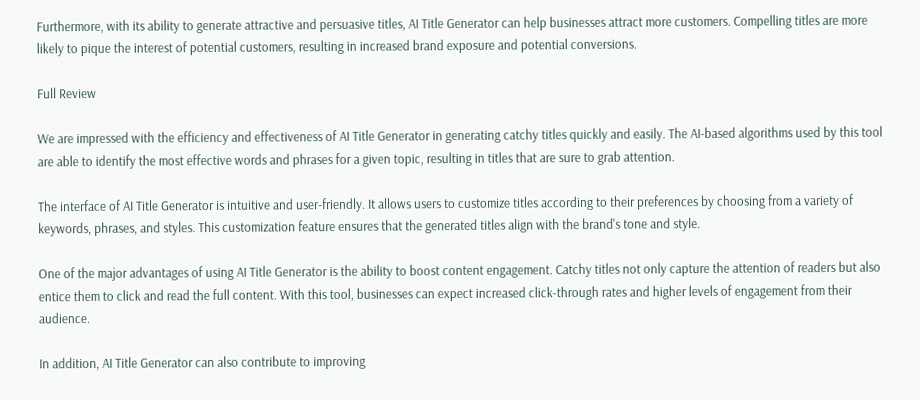Furthermore, with its ability to generate attractive and persuasive titles, AI Title Generator can help businesses attract more customers. Compelling titles are more likely to pique the interest of potential customers, resulting in increased brand exposure and potential conversions.

Full Review

We are impressed with the efficiency and effectiveness of AI Title Generator in generating catchy titles quickly and easily. The AI-based algorithms used by this tool are able to identify the most effective words and phrases for a given topic, resulting in titles that are sure to grab attention.

The interface of AI Title Generator is intuitive and user-friendly. It allows users to customize titles according to their preferences by choosing from a variety of keywords, phrases, and styles. This customization feature ensures that the generated titles align with the brand's tone and style.

One of the major advantages of using AI Title Generator is the ability to boost content engagement. Catchy titles not only capture the attention of readers but also entice them to click and read the full content. With this tool, businesses can expect increased click-through rates and higher levels of engagement from their audience.

In addition, AI Title Generator can also contribute to improving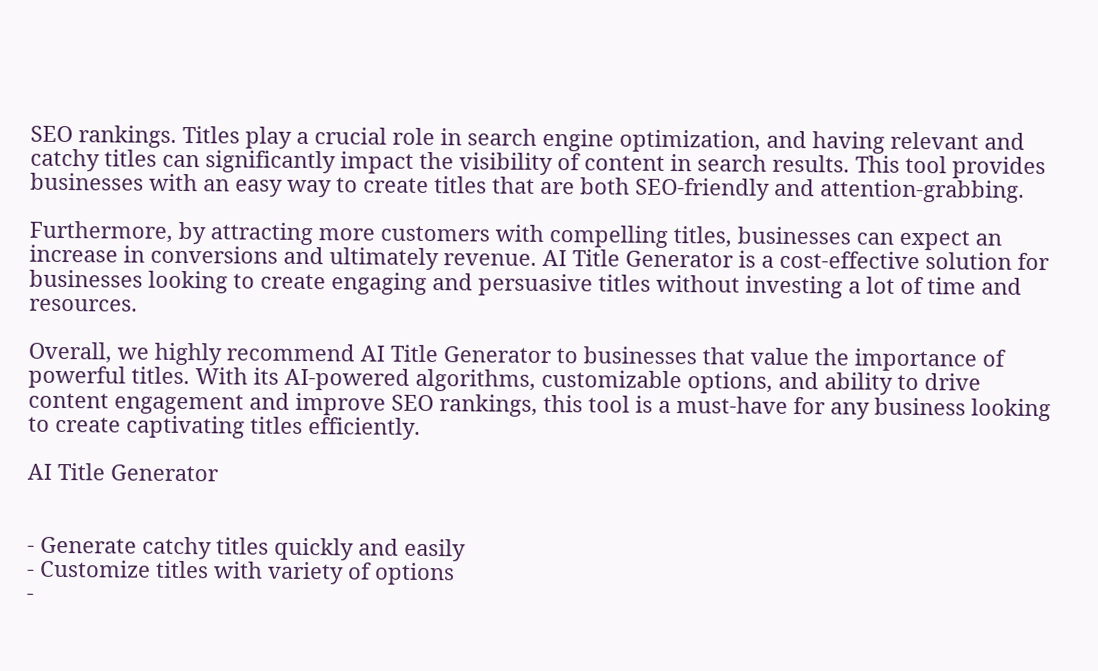SEO rankings. Titles play a crucial role in search engine optimization, and having relevant and catchy titles can significantly impact the visibility of content in search results. This tool provides businesses with an easy way to create titles that are both SEO-friendly and attention-grabbing.

Furthermore, by attracting more customers with compelling titles, businesses can expect an increase in conversions and ultimately revenue. AI Title Generator is a cost-effective solution for businesses looking to create engaging and persuasive titles without investing a lot of time and resources.

Overall, we highly recommend AI Title Generator to businesses that value the importance of powerful titles. With its AI-powered algorithms, customizable options, and ability to drive content engagement and improve SEO rankings, this tool is a must-have for any business looking to create captivating titles efficiently.

AI Title Generator


- Generate catchy titles quickly and easily
- Customize titles with variety of options
-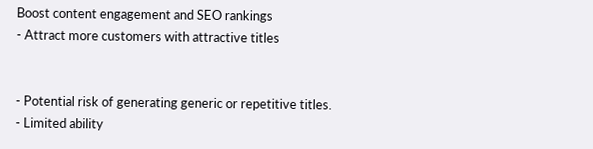Boost content engagement and SEO rankings
- Attract more customers with attractive titles


- Potential risk of generating generic or repetitive titles.
- Limited ability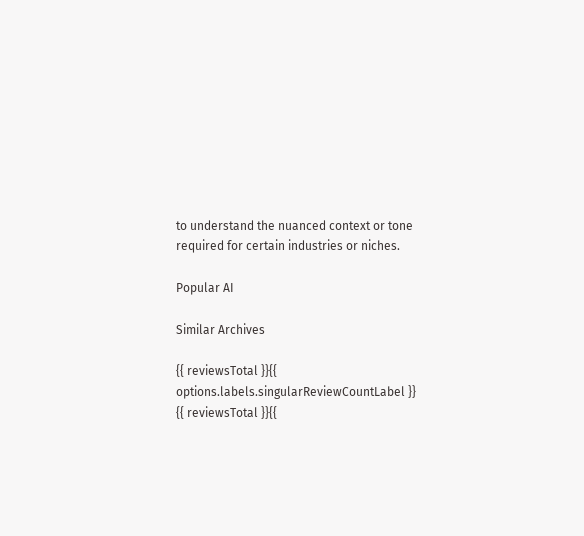to understand the nuanced context or tone required for certain industries or niches.

Popular AI

Similar Archives

{{ reviewsTotal }}{{ options.labels.singularReviewCountLabel }}
{{ reviewsTotal }}{{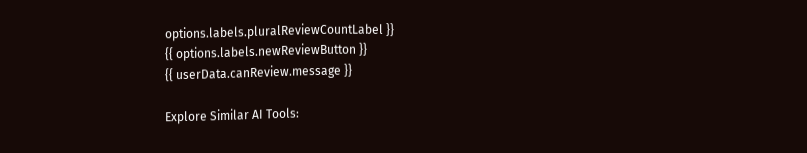options.labels.pluralReviewCountLabel }}
{{ options.labels.newReviewButton }}
{{ userData.canReview.message }}

Explore Similar AI Tools: